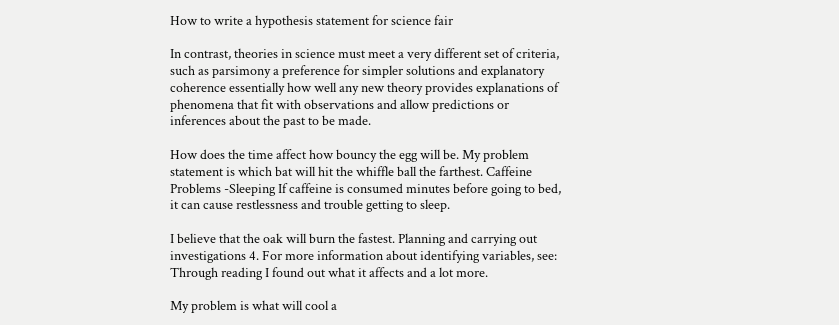How to write a hypothesis statement for science fair

In contrast, theories in science must meet a very different set of criteria, such as parsimony a preference for simpler solutions and explanatory coherence essentially how well any new theory provides explanations of phenomena that fit with observations and allow predictions or inferences about the past to be made.

How does the time affect how bouncy the egg will be. My problem statement is which bat will hit the whiffle ball the farthest. Caffeine Problems -Sleeping If caffeine is consumed minutes before going to bed, it can cause restlessness and trouble getting to sleep.

I believe that the oak will burn the fastest. Planning and carrying out investigations 4. For more information about identifying variables, see: Through reading I found out what it affects and a lot more.

My problem is what will cool a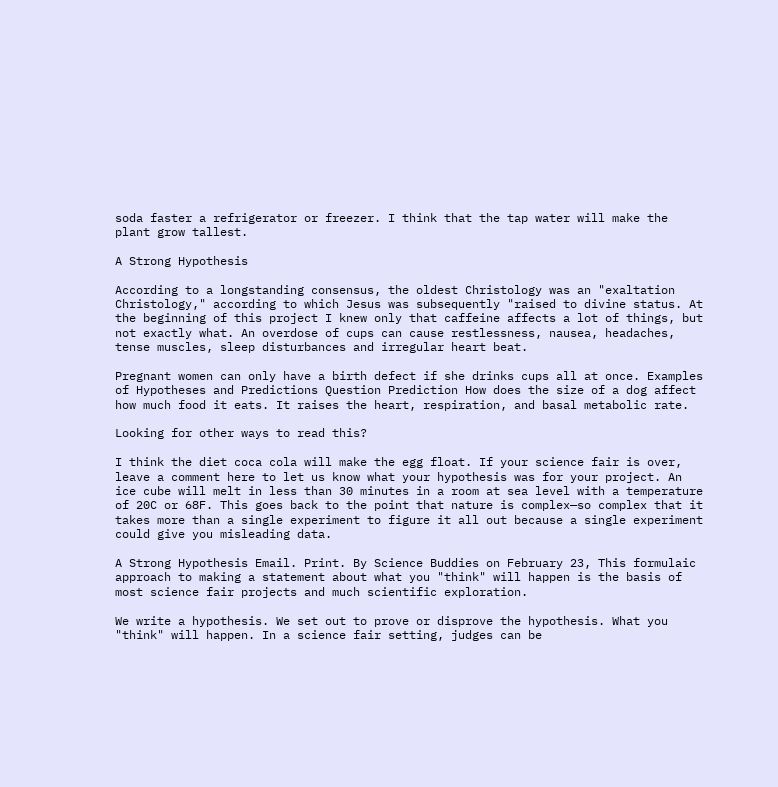soda faster a refrigerator or freezer. I think that the tap water will make the plant grow tallest.

A Strong Hypothesis

According to a longstanding consensus, the oldest Christology was an "exaltation Christology," according to which Jesus was subsequently "raised to divine status. At the beginning of this project I knew only that caffeine affects a lot of things, but not exactly what. An overdose of cups can cause restlessness, nausea, headaches, tense muscles, sleep disturbances and irregular heart beat.

Pregnant women can only have a birth defect if she drinks cups all at once. Examples of Hypotheses and Predictions Question Prediction How does the size of a dog affect how much food it eats. It raises the heart, respiration, and basal metabolic rate.

Looking for other ways to read this?

I think the diet coca cola will make the egg float. If your science fair is over, leave a comment here to let us know what your hypothesis was for your project. An ice cube will melt in less than 30 minutes in a room at sea level with a temperature of 20C or 68F. This goes back to the point that nature is complex—so complex that it takes more than a single experiment to figure it all out because a single experiment could give you misleading data.

A Strong Hypothesis Email. Print. By Science Buddies on February 23, This formulaic approach to making a statement about what you "think" will happen is the basis of most science fair projects and much scientific exploration.

We write a hypothesis. We set out to prove or disprove the hypothesis. What you "think" will happen. In a science fair setting, judges can be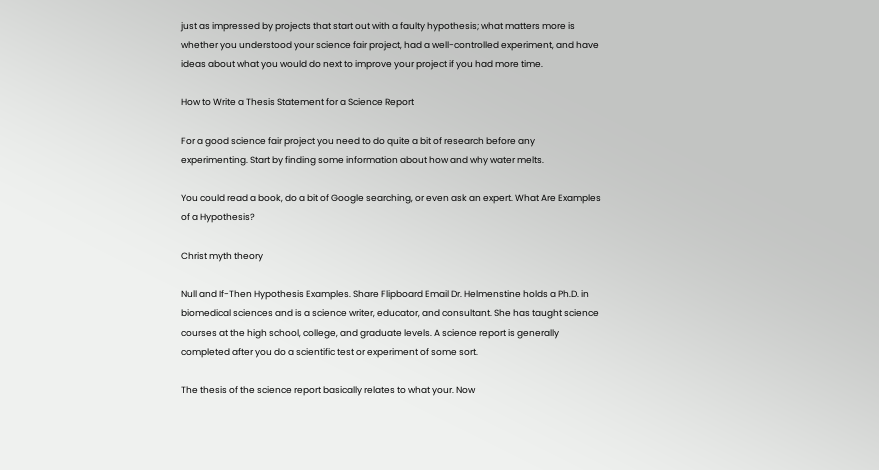just as impressed by projects that start out with a faulty hypothesis; what matters more is whether you understood your science fair project, had a well-controlled experiment, and have ideas about what you would do next to improve your project if you had more time.

How to Write a Thesis Statement for a Science Report

For a good science fair project you need to do quite a bit of research before any experimenting. Start by finding some information about how and why water melts.

You could read a book, do a bit of Google searching, or even ask an expert. What Are Examples of a Hypothesis?

Christ myth theory

Null and If-Then Hypothesis Examples. Share Flipboard Email Dr. Helmenstine holds a Ph.D. in biomedical sciences and is a science writer, educator, and consultant. She has taught science courses at the high school, college, and graduate levels. A science report is generally completed after you do a scientific test or experiment of some sort.

The thesis of the science report basically relates to what your. Now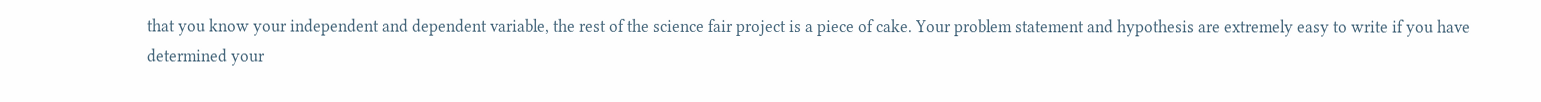that you know your independent and dependent variable, the rest of the science fair project is a piece of cake. Your problem statement and hypothesis are extremely easy to write if you have determined your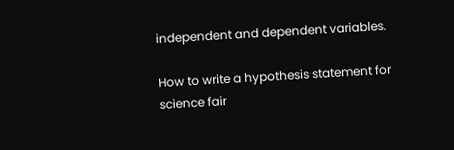independent and dependent variables.

How to write a hypothesis statement for science fair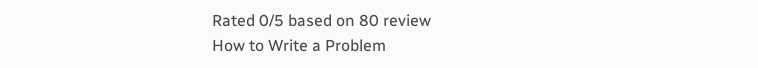Rated 0/5 based on 80 review
How to Write a Problem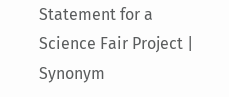Statement for a Science Fair Project | Synonym